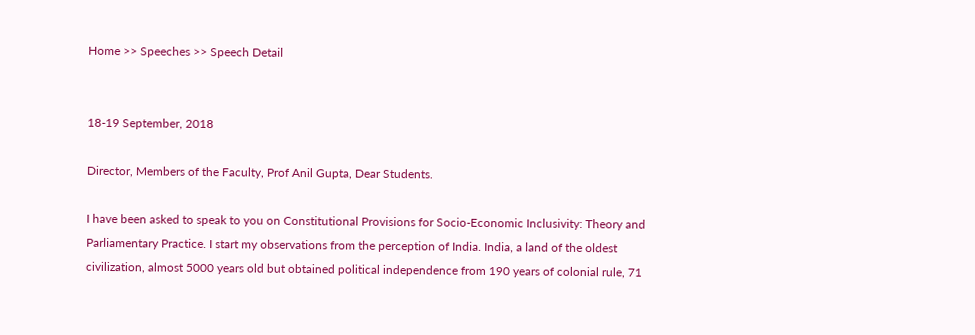Home >> Speeches >> Speech Detail


18-19 September, 2018

Director, Members of the Faculty, Prof Anil Gupta, Dear Students.

I have been asked to speak to you on Constitutional Provisions for Socio-Economic Inclusivity: Theory and Parliamentary Practice. I start my observations from the perception of India. India, a land of the oldest civilization, almost 5000 years old but obtained political independence from 190 years of colonial rule, 71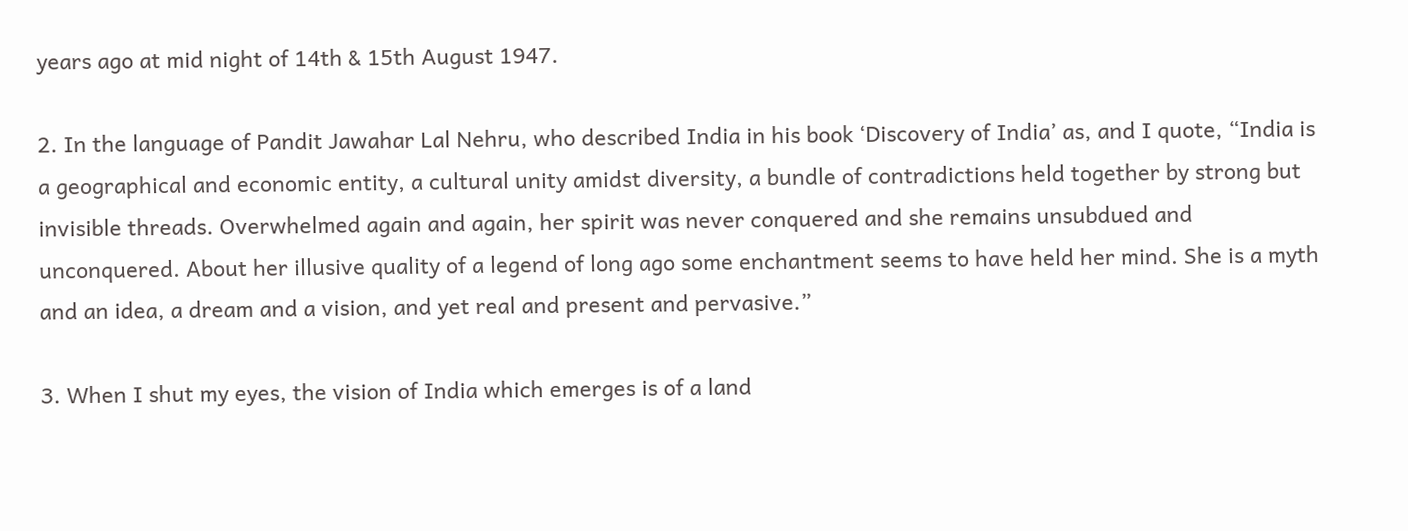years ago at mid night of 14th & 15th August 1947.

2. In the language of Pandit Jawahar Lal Nehru, who described India in his book ‘Discovery of India’ as, and I quote, “India is a geographical and economic entity, a cultural unity amidst diversity, a bundle of contradictions held together by strong but invisible threads. Overwhelmed again and again, her spirit was never conquered and she remains unsubdued and unconquered. About her illusive quality of a legend of long ago some enchantment seems to have held her mind. She is a myth and an idea, a dream and a vision, and yet real and present and pervasive.”

3. When I shut my eyes, the vision of India which emerges is of a land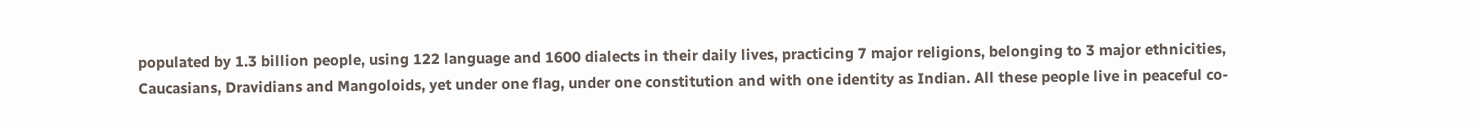populated by 1.3 billion people, using 122 language and 1600 dialects in their daily lives, practicing 7 major religions, belonging to 3 major ethnicities, Caucasians, Dravidians and Mangoloids, yet under one flag, under one constitution and with one identity as Indian. All these people live in peaceful co-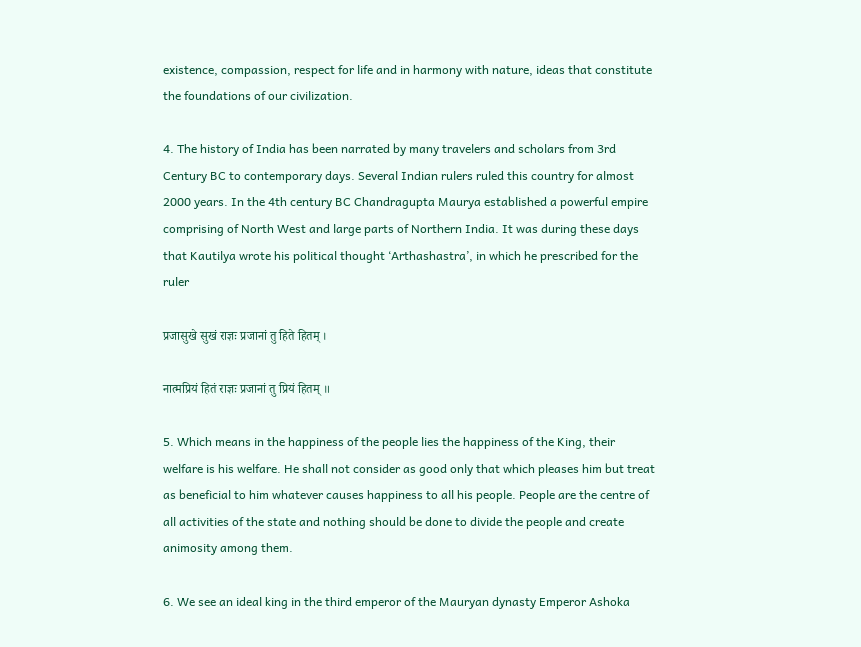existence, compassion, respect for life and in harmony with nature, ideas that constitute the foundations of our civilization.

4. The history of India has been narrated by many travelers and scholars from 3rd Century BC to contemporary days. Several Indian rulers ruled this country for almost 2000 years. In the 4th century BC Chandragupta Maurya established a powerful empire comprising of North West and large parts of Northern India. It was during these days that Kautilya wrote his political thought ‘Arthashastra’, in which he prescribed for the ruler

प्रजासुखे सुखं राज्ञः प्रजानां तु हिते हितम् ।

नात्मप्रियं हितं राज्ञः प्रजानां तु प्रियं हितम् ॥

5. Which means in the happiness of the people lies the happiness of the King, their welfare is his welfare. He shall not consider as good only that which pleases him but treat as beneficial to him whatever causes happiness to all his people. People are the centre of all activities of the state and nothing should be done to divide the people and create animosity among them.

6. We see an ideal king in the third emperor of the Mauryan dynasty Emperor Ashoka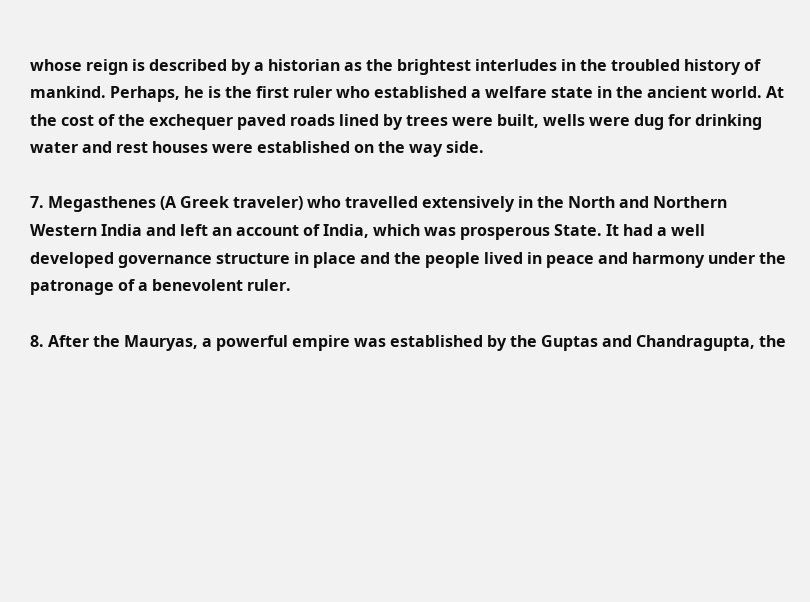whose reign is described by a historian as the brightest interludes in the troubled history of mankind. Perhaps, he is the first ruler who established a welfare state in the ancient world. At the cost of the exchequer paved roads lined by trees were built, wells were dug for drinking water and rest houses were established on the way side.

7. Megasthenes (A Greek traveler) who travelled extensively in the North and Northern Western India and left an account of India, which was prosperous State. It had a well developed governance structure in place and the people lived in peace and harmony under the patronage of a benevolent ruler.

8. After the Mauryas, a powerful empire was established by the Guptas and Chandragupta, the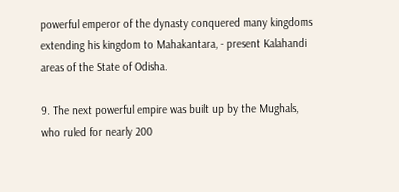powerful emperor of the dynasty conquered many kingdoms extending his kingdom to Mahakantara, - present Kalahandi areas of the State of Odisha.

9. The next powerful empire was built up by the Mughals, who ruled for nearly 200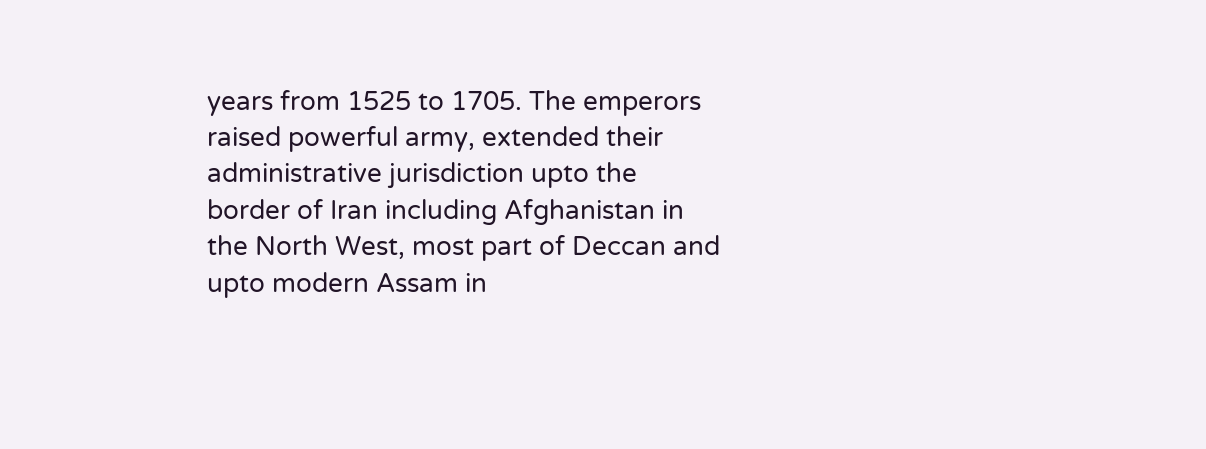years from 1525 to 1705. The emperors raised powerful army, extended their administrative jurisdiction upto the border of Iran including Afghanistan in the North West, most part of Deccan and upto modern Assam in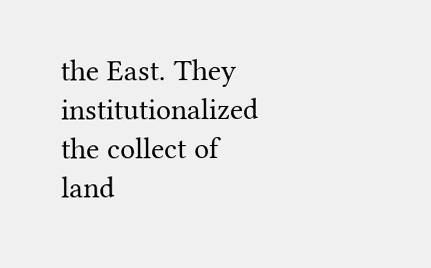the East. They institutionalized the collect of land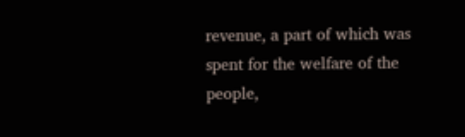revenue, a part of which was spent for the welfare of the people,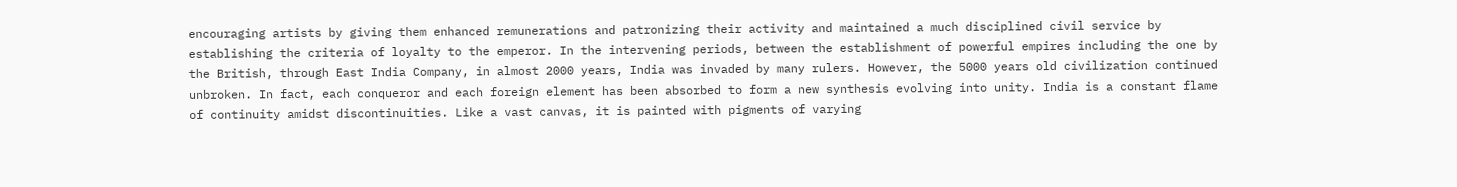encouraging artists by giving them enhanced remunerations and patronizing their activity and maintained a much disciplined civil service by establishing the criteria of loyalty to the emperor. In the intervening periods, between the establishment of powerful empires including the one by the British, through East India Company, in almost 2000 years, India was invaded by many rulers. However, the 5000 years old civilization continued unbroken. In fact, each conqueror and each foreign element has been absorbed to form a new synthesis evolving into unity. India is a constant flame of continuity amidst discontinuities. Like a vast canvas, it is painted with pigments of varying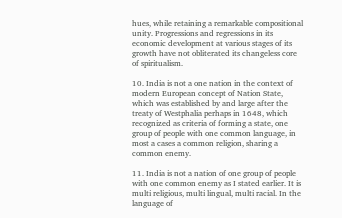hues, while retaining a remarkable compositional unity. Progressions and regressions in its economic development at various stages of its growth have not obliterated its changeless core of spiritualism.

10. India is not a one nation in the context of modern European concept of Nation State, which was established by and large after the treaty of Westphalia perhaps in 1648, which recognized as criteria of forming a state, one group of people with one common language, in most a cases a common religion, sharing a common enemy.

11. India is not a nation of one group of people with one common enemy as I stated earlier. It is multi religious, multi lingual, multi racial. In the language of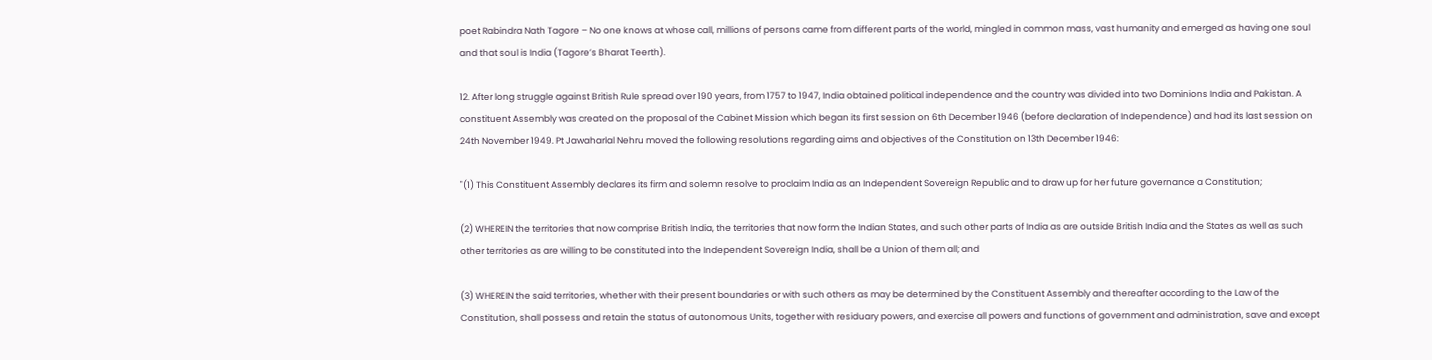poet Rabindra Nath Tagore – No one knows at whose call, millions of persons came from different parts of the world, mingled in common mass, vast humanity and emerged as having one soul and that soul is India (Tagore’s Bharat Teerth).

12. After long struggle against British Rule spread over 190 years, from 1757 to 1947, India obtained political independence and the country was divided into two Dominions India and Pakistan. A constituent Assembly was created on the proposal of the Cabinet Mission which began its first session on 6th December 1946 (before declaration of Independence) and had its last session on 24th November 1949. Pt Jawaharlal Nehru moved the following resolutions regarding aims and objectives of the Constitution on 13th December 1946:

"(1) This Constituent Assembly declares its firm and solemn resolve to proclaim India as an Independent Sovereign Republic and to draw up for her future governance a Constitution;

(2) WHEREIN the territories that now comprise British India, the territories that now form the Indian States, and such other parts of India as are outside British India and the States as well as such other territories as are willing to be constituted into the Independent Sovereign India, shall be a Union of them all; and

(3) WHEREIN the said territories, whether with their present boundaries or with such others as may be determined by the Constituent Assembly and thereafter according to the Law of the Constitution, shall possess and retain the status of autonomous Units, together with residuary powers, and exercise all powers and functions of government and administration, save and except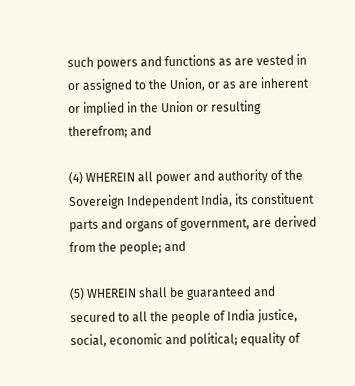such powers and functions as are vested in or assigned to the Union, or as are inherent or implied in the Union or resulting therefrom; and

(4) WHEREIN all power and authority of the Sovereign Independent India, its constituent parts and organs of government, are derived from the people; and

(5) WHEREIN shall be guaranteed and secured to all the people of India justice, social, economic and political; equality of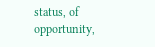status, of opportunity,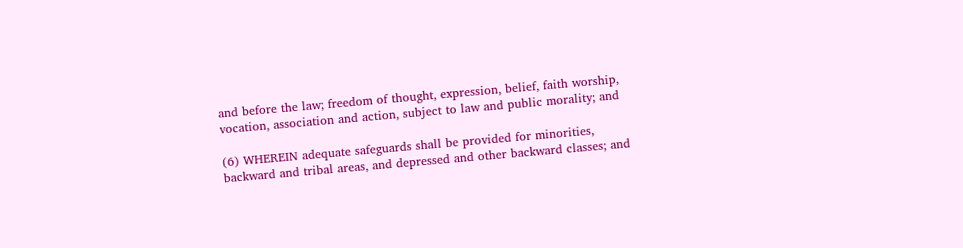and before the law; freedom of thought, expression, belief, faith worship, vocation, association and action, subject to law and public morality; and

(6) WHEREIN adequate safeguards shall be provided for minorities, backward and tribal areas, and depressed and other backward classes; and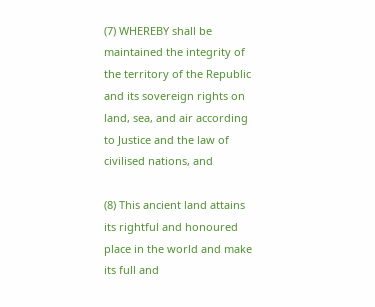(7) WHEREBY shall be maintained the integrity of the territory of the Republic and its sovereign rights on land, sea, and air according to Justice and the law of civilised nations, and

(8) This ancient land attains its rightful and honoured place in the world and make its full and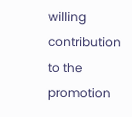willing contribution to the promotion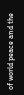of world peace and the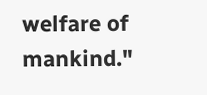welfare of mankind."